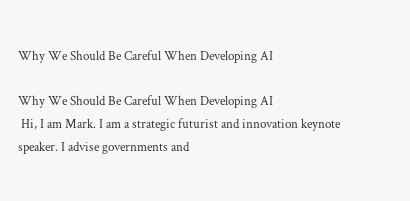Why We Should Be Careful When Developing AI

Why We Should Be Careful When Developing AI
 Hi, I am Mark. I am a strategic futurist and innovation keynote speaker. I advise governments and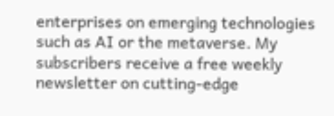enterprises on emerging technologies such as AI or the metaverse. My subscribers receive a free weekly newsletter on cutting-edge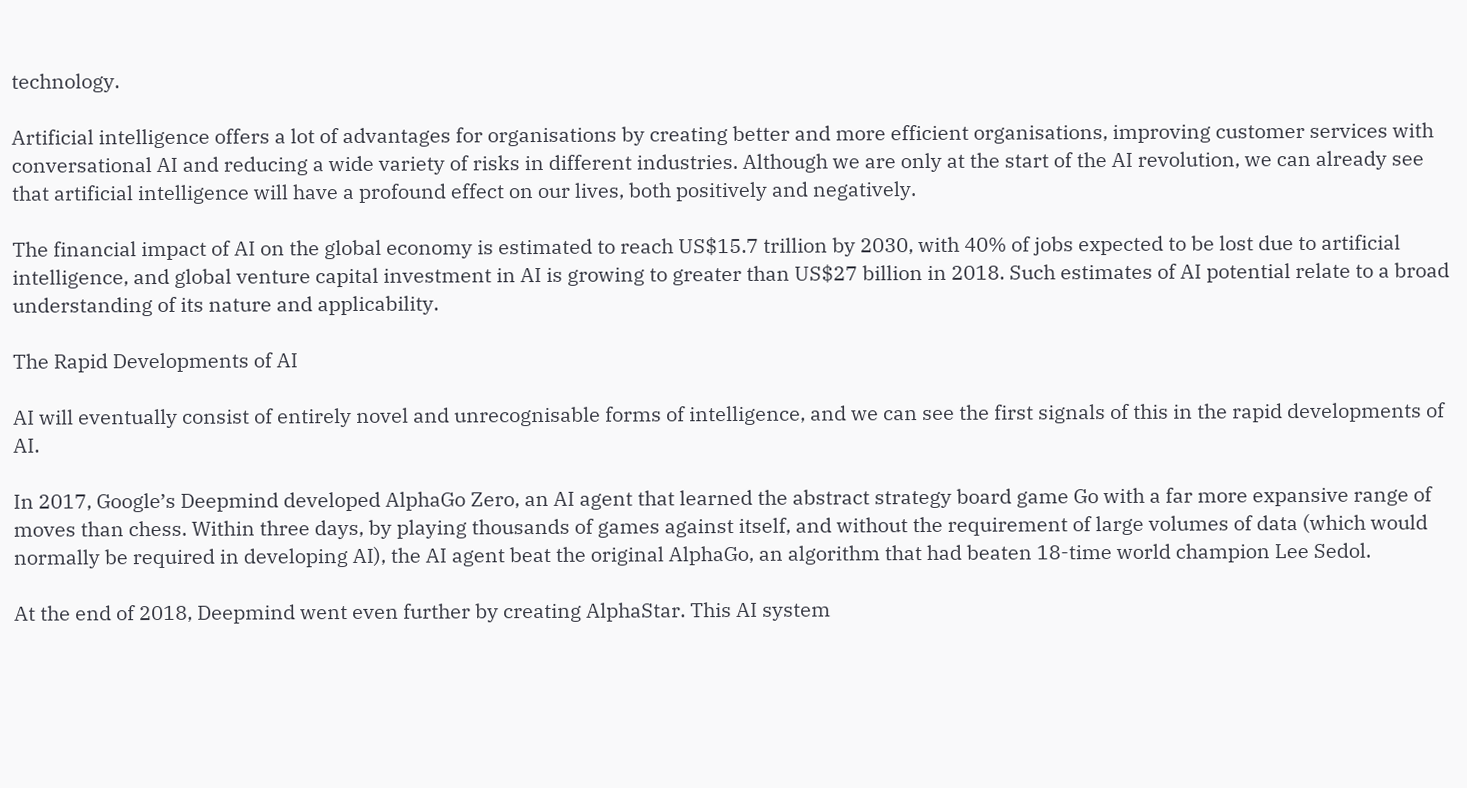technology.

Artificial intelligence offers a lot of advantages for organisations by creating better and more efficient organisations, improving customer services with conversational AI and reducing a wide variety of risks in different industries. Although we are only at the start of the AI revolution, we can already see that artificial intelligence will have a profound effect on our lives, both positively and negatively.

The financial impact of AI on the global economy is estimated to reach US$15.7 trillion by 2030, with 40% of jobs expected to be lost due to artificial intelligence, and global venture capital investment in AI is growing to greater than US$27 billion in 2018. Such estimates of AI potential relate to a broad understanding of its nature and applicability.

The Rapid Developments of AI

AI will eventually consist of entirely novel and unrecognisable forms of intelligence, and we can see the first signals of this in the rapid developments of AI.

In 2017, Google’s Deepmind developed AlphaGo Zero, an AI agent that learned the abstract strategy board game Go with a far more expansive range of moves than chess. Within three days, by playing thousands of games against itself, and without the requirement of large volumes of data (which would normally be required in developing AI), the AI agent beat the original AlphaGo, an algorithm that had beaten 18-time world champion Lee Sedol.

At the end of 2018, Deepmind went even further by creating AlphaStar. This AI system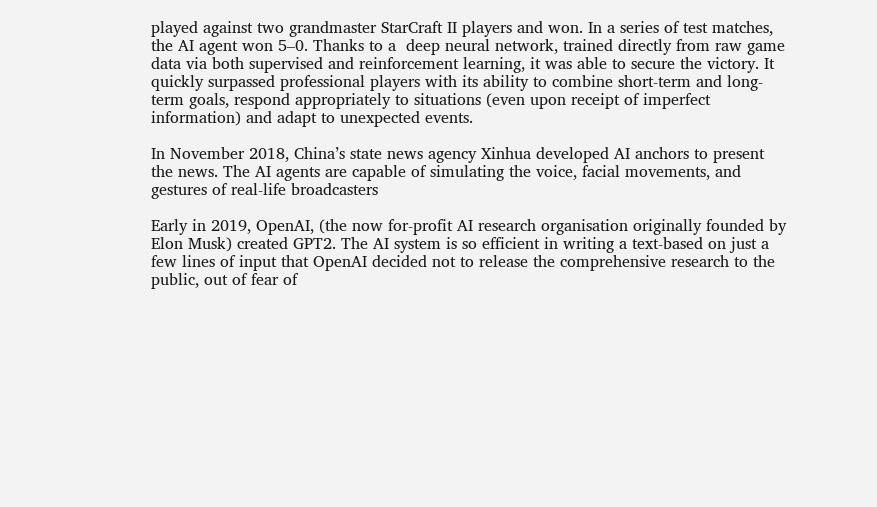played against two grandmaster StarCraft II players and won. In a series of test matches, the AI agent won 5–0. Thanks to a  deep neural network, trained directly from raw game data via both supervised and reinforcement learning, it was able to secure the victory. It quickly surpassed professional players with its ability to combine short-term and long-term goals, respond appropriately to situations (even upon receipt of imperfect information) and adapt to unexpected events.

In November 2018, China’s state news agency Xinhua developed AI anchors to present the news. The AI agents are capable of simulating the voice, facial movements, and gestures of real-life broadcasters

Early in 2019, OpenAI, (the now for-profit AI research organisation originally founded by Elon Musk) created GPT2. The AI system is so efficient in writing a text-based on just a few lines of input that OpenAI decided not to release the comprehensive research to the public, out of fear of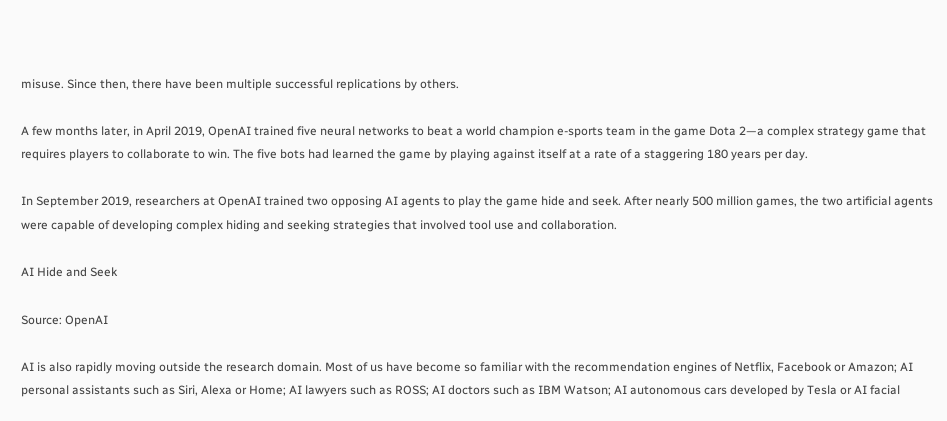misuse. Since then, there have been multiple successful replications by others.

A few months later, in April 2019, OpenAI trained five neural networks to beat a world champion e-sports team in the game Dota 2—a complex strategy game that requires players to collaborate to win. The five bots had learned the game by playing against itself at a rate of a staggering 180 years per day.

In September 2019, researchers at OpenAI trained two opposing AI agents to play the game hide and seek. After nearly 500 million games, the two artificial agents were capable of developing complex hiding and seeking strategies that involved tool use and collaboration.

AI Hide and Seek

Source: OpenAI

AI is also rapidly moving outside the research domain. Most of us have become so familiar with the recommendation engines of Netflix, Facebook or Amazon; AI personal assistants such as Siri, Alexa or Home; AI lawyers such as ROSS; AI doctors such as IBM Watson; AI autonomous cars developed by Tesla or AI facial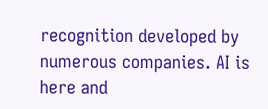recognition developed by numerous companies. AI is here and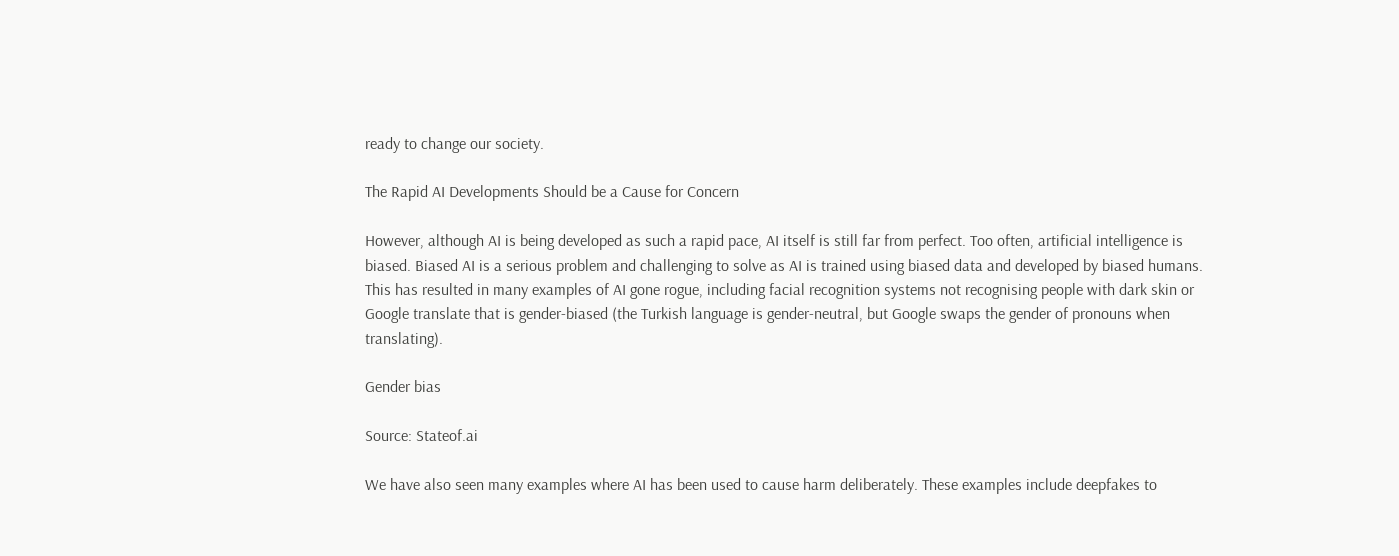ready to change our society.

The Rapid AI Developments Should be a Cause for Concern

However, although AI is being developed as such a rapid pace, AI itself is still far from perfect. Too often, artificial intelligence is biased. Biased AI is a serious problem and challenging to solve as AI is trained using biased data and developed by biased humans. This has resulted in many examples of AI gone rogue, including facial recognition systems not recognising people with dark skin or Google translate that is gender-biased (the Turkish language is gender-neutral, but Google swaps the gender of pronouns when translating).

Gender bias

Source: Stateof.ai

We have also seen many examples where AI has been used to cause harm deliberately. These examples include deepfakes to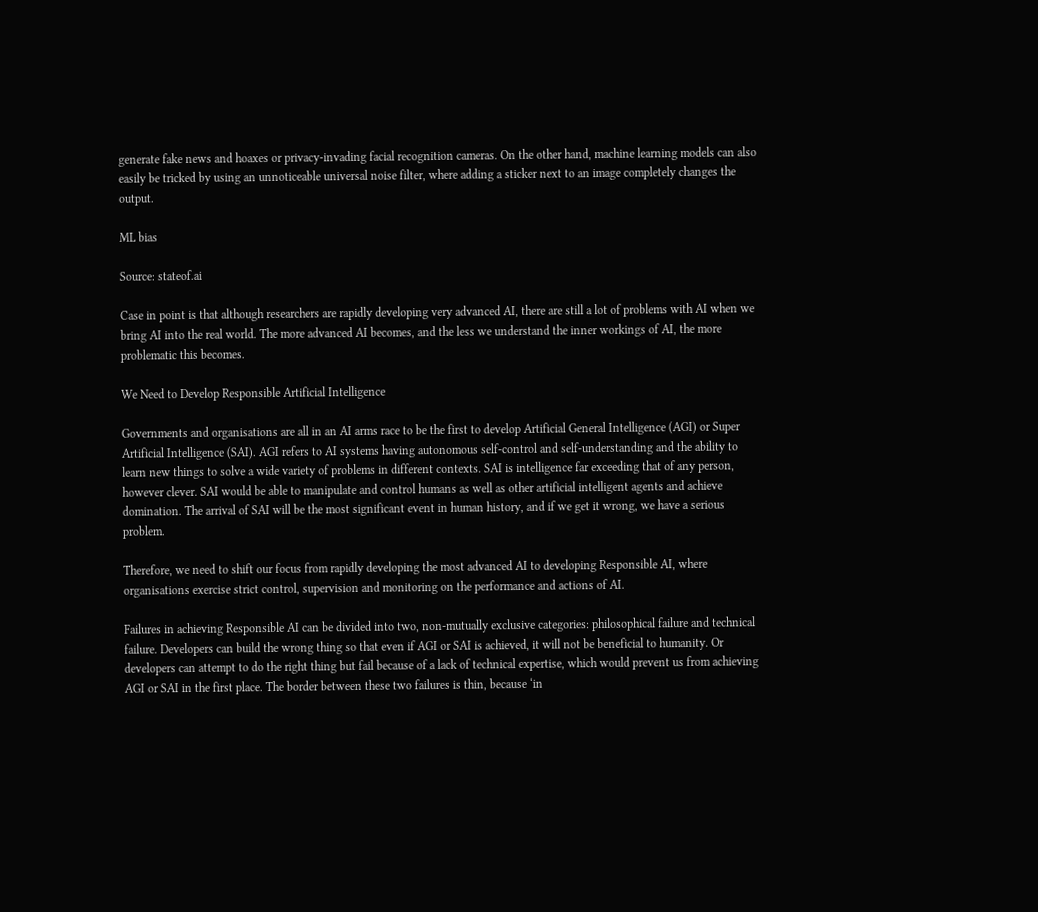generate fake news and hoaxes or privacy-invading facial recognition cameras. On the other hand, machine learning models can also easily be tricked by using an unnoticeable universal noise filter, where adding a sticker next to an image completely changes the output.

ML bias

Source: stateof.ai

Case in point is that although researchers are rapidly developing very advanced AI, there are still a lot of problems with AI when we bring AI into the real world. The more advanced AI becomes, and the less we understand the inner workings of AI, the more problematic this becomes.

We Need to Develop Responsible Artificial Intelligence

Governments and organisations are all in an AI arms race to be the first to develop Artificial General Intelligence (AGI) or Super Artificial Intelligence (SAI). AGI refers to AI systems having autonomous self-control and self-understanding and the ability to learn new things to solve a wide variety of problems in different contexts. SAI is intelligence far exceeding that of any person, however clever. SAI would be able to manipulate and control humans as well as other artificial intelligent agents and achieve domination. The arrival of SAI will be the most significant event in human history, and if we get it wrong, we have a serious problem.

Therefore, we need to shift our focus from rapidly developing the most advanced AI to developing Responsible AI, where organisations exercise strict control, supervision and monitoring on the performance and actions of AI.

Failures in achieving Responsible AI can be divided into two, non-mutually exclusive categories: philosophical failure and technical failure. Developers can build the wrong thing so that even if AGI or SAI is achieved, it will not be beneficial to humanity. Or developers can attempt to do the right thing but fail because of a lack of technical expertise, which would prevent us from achieving AGI or SAI in the first place. The border between these two failures is thin, because ‘in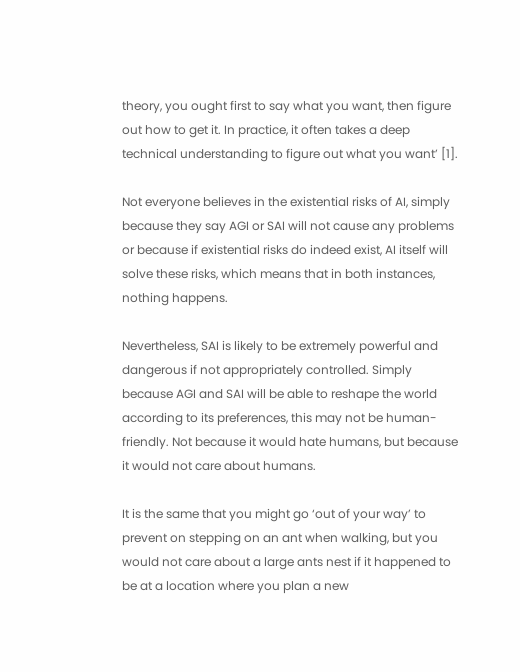theory, you ought first to say what you want, then figure out how to get it. In practice, it often takes a deep technical understanding to figure out what you want’ [1].

Not everyone believes in the existential risks of AI, simply because they say AGI or SAI will not cause any problems or because if existential risks do indeed exist, AI itself will solve these risks, which means that in both instances, nothing happens.

Nevertheless, SAI is likely to be extremely powerful and dangerous if not appropriately controlled. Simply because AGI and SAI will be able to reshape the world according to its preferences, this may not be human-friendly. Not because it would hate humans, but because it would not care about humans.

It is the same that you might go ‘out of your way’ to prevent on stepping on an ant when walking, but you would not care about a large ants nest if it happened to be at a location where you plan a new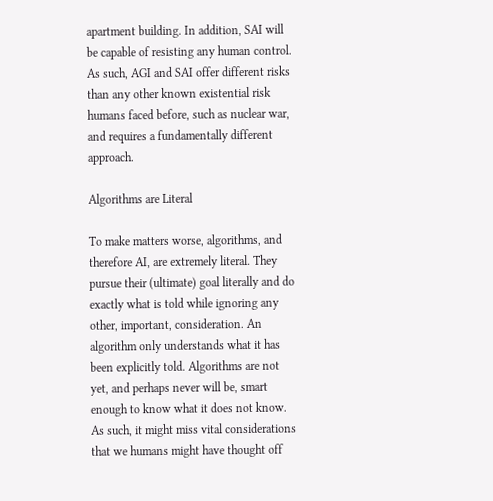apartment building. In addition, SAI will be capable of resisting any human control. As such, AGI and SAI offer different risks than any other known existential risk humans faced before, such as nuclear war, and requires a fundamentally different approach.

Algorithms are Literal

To make matters worse, algorithms, and therefore AI, are extremely literal. They pursue their (ultimate) goal literally and do exactly what is told while ignoring any other, important, consideration. An algorithm only understands what it has been explicitly told. Algorithms are not yet, and perhaps never will be, smart enough to know what it does not know. As such, it might miss vital considerations that we humans might have thought off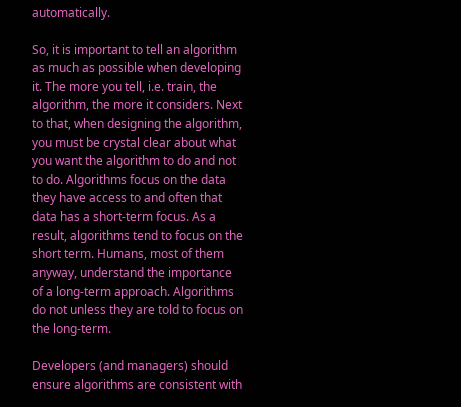automatically.

So, it is important to tell an algorithm as much as possible when developing it. The more you tell, i.e. train, the algorithm, the more it considers. Next to that, when designing the algorithm, you must be crystal clear about what you want the algorithm to do and not to do. Algorithms focus on the data they have access to and often that data has a short-term focus. As a result, algorithms tend to focus on the short term. Humans, most of them anyway, understand the importance of a long-term approach. Algorithms do not unless they are told to focus on the long-term.

Developers (and managers) should ensure algorithms are consistent with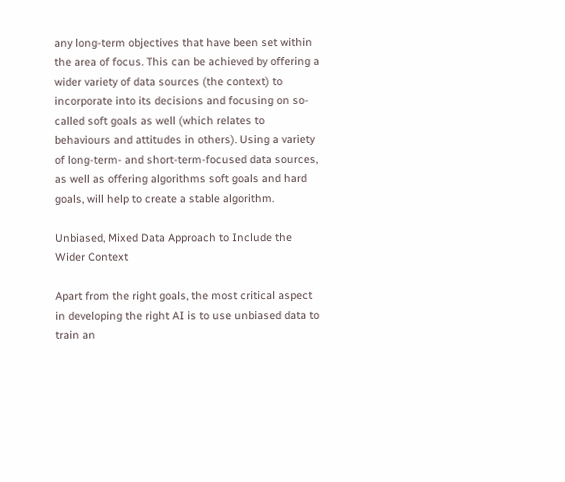any long-term objectives that have been set within the area of focus. This can be achieved by offering a wider variety of data sources (the context) to incorporate into its decisions and focusing on so-called soft goals as well (which relates to behaviours and attitudes in others). Using a variety of long-term- and short-term-focused data sources, as well as offering algorithms soft goals and hard goals, will help to create a stable algorithm.

Unbiased, Mixed Data Approach to Include the Wider Context

Apart from the right goals, the most critical aspect in developing the right AI is to use unbiased data to train an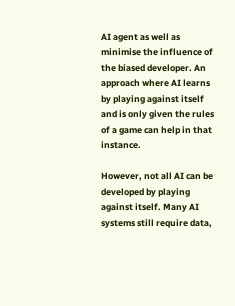AI agent as well as minimise the influence of the biased developer. An approach where AI learns by playing against itself and is only given the rules of a game can help in that instance.

However, not all AI can be developed by playing against itself. Many AI systems still require data,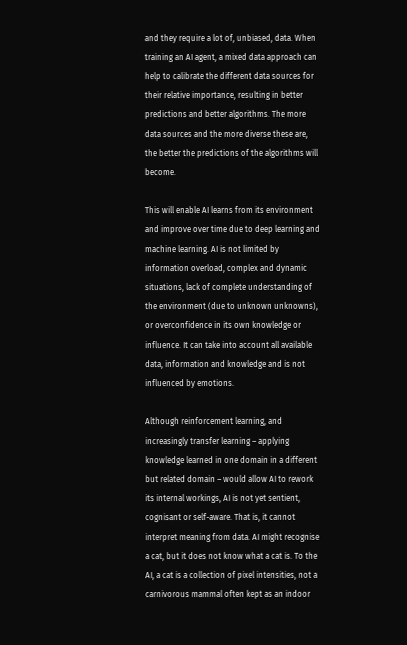and they require a lot of, unbiased, data. When training an AI agent, a mixed data approach can help to calibrate the different data sources for their relative importance, resulting in better predictions and better algorithms. The more data sources and the more diverse these are, the better the predictions of the algorithms will become.

This will enable AI learns from its environment and improve over time due to deep learning and machine learning. AI is not limited by information overload, complex and dynamic situations, lack of complete understanding of the environment (due to unknown unknowns), or overconfidence in its own knowledge or influence. It can take into account all available data, information and knowledge and is not influenced by emotions.

Although reinforcement learning, and increasingly transfer learning – applying knowledge learned in one domain in a different but related domain – would allow AI to rework its internal workings, AI is not yet sentient, cognisant or self-aware. That is, it cannot interpret meaning from data. AI might recognise a cat, but it does not know what a cat is. To the AI, a cat is a collection of pixel intensities, not a carnivorous mammal often kept as an indoor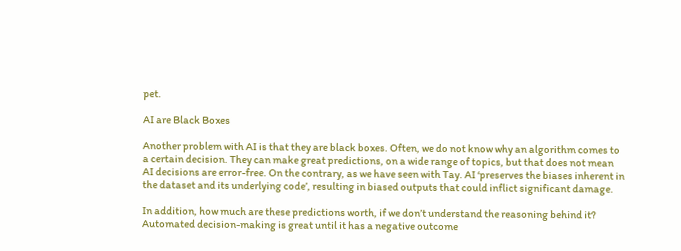pet.

AI are Black Boxes

Another problem with AI is that they are black boxes. Often, we do not know why an algorithm comes to a certain decision. They can make great predictions, on a wide range of topics, but that does not mean AI decisions are error-free. On the contrary, as we have seen with Tay. AI ‘preserves the biases inherent in the dataset and its underlying code’, resulting in biased outputs that could inflict significant damage.

In addition, how much are these predictions worth, if we don’t understand the reasoning behind it? Automated decision-making is great until it has a negative outcome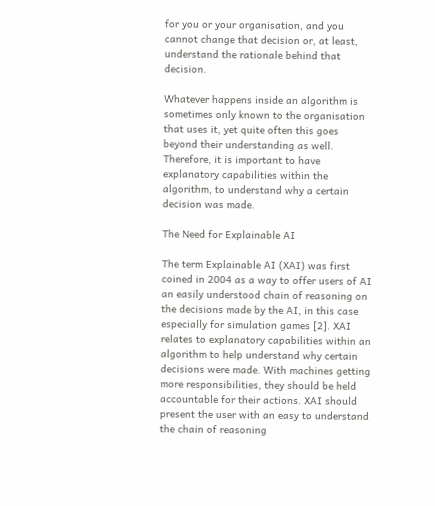for you or your organisation, and you cannot change that decision or, at least, understand the rationale behind that decision.

Whatever happens inside an algorithm is sometimes only known to the organisation that uses it, yet quite often this goes beyond their understanding as well. Therefore, it is important to have explanatory capabilities within the algorithm, to understand why a certain decision was made.

The Need for Explainable AI

The term Explainable AI (XAI) was first coined in 2004 as a way to offer users of AI an easily understood chain of reasoning on the decisions made by the AI, in this case especially for simulation games [2]. XAI relates to explanatory capabilities within an algorithm to help understand why certain decisions were made. With machines getting more responsibilities, they should be held accountable for their actions. XAI should present the user with an easy to understand the chain of reasoning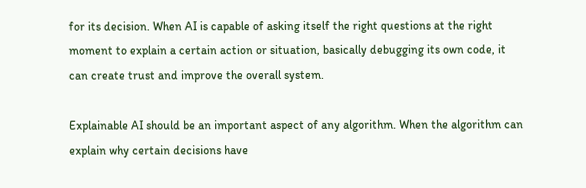for its decision. When AI is capable of asking itself the right questions at the right moment to explain a certain action or situation, basically debugging its own code, it can create trust and improve the overall system.

Explainable AI should be an important aspect of any algorithm. When the algorithm can explain why certain decisions have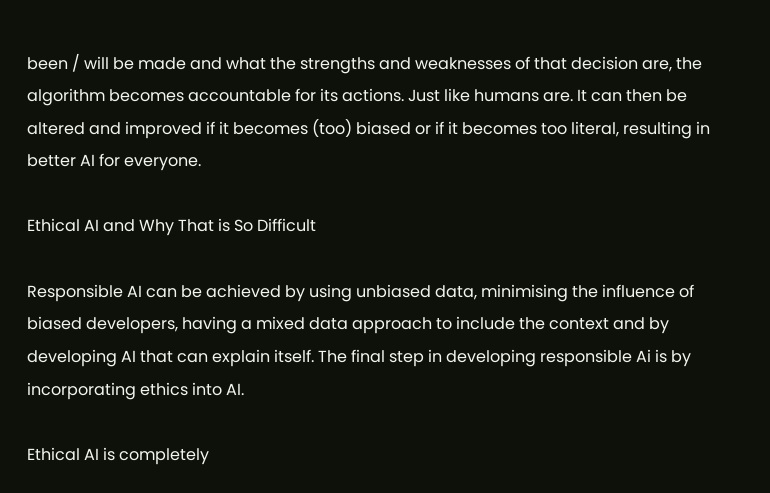been / will be made and what the strengths and weaknesses of that decision are, the algorithm becomes accountable for its actions. Just like humans are. It can then be altered and improved if it becomes (too) biased or if it becomes too literal, resulting in better AI for everyone.

Ethical AI and Why That is So Difficult

Responsible AI can be achieved by using unbiased data, minimising the influence of biased developers, having a mixed data approach to include the context and by developing AI that can explain itself. The final step in developing responsible Ai is by incorporating ethics into AI.

Ethical AI is completely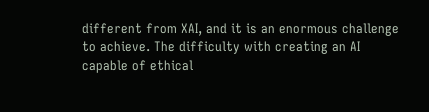different from XAI, and it is an enormous challenge to achieve. The difficulty with creating an AI capable of ethical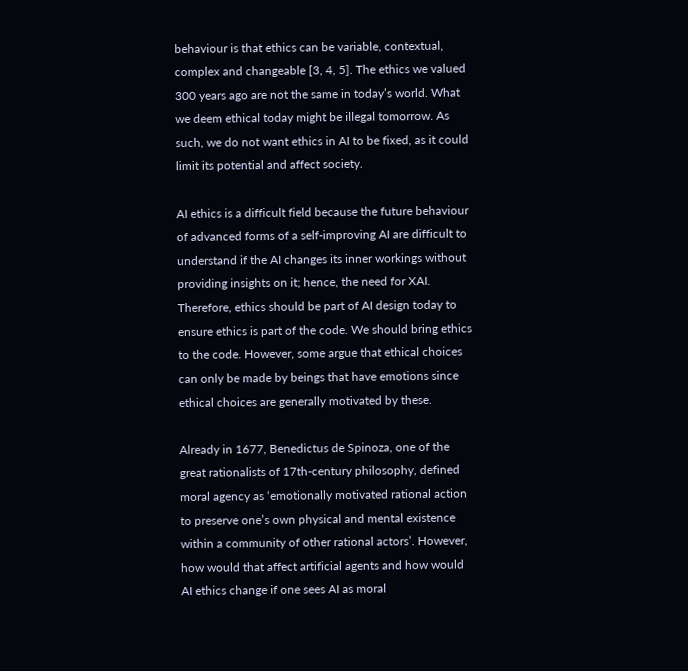behaviour is that ethics can be variable, contextual, complex and changeable [3, 4, 5]. The ethics we valued 300 years ago are not the same in today’s world. What we deem ethical today might be illegal tomorrow. As such, we do not want ethics in AI to be fixed, as it could limit its potential and affect society.

AI ethics is a difficult field because the future behaviour of advanced forms of a self-improving AI are difficult to understand if the AI changes its inner workings without providing insights on it; hence, the need for XAI. Therefore, ethics should be part of AI design today to ensure ethics is part of the code. We should bring ethics to the code. However, some argue that ethical choices can only be made by beings that have emotions since ethical choices are generally motivated by these.

Already in 1677, Benedictus de Spinoza, one of the great rationalists of 17th-century philosophy, defined moral agency as ‘emotionally motivated rational action to preserve one’s own physical and mental existence within a community of other rational actors’. However, how would that affect artificial agents and how would AI ethics change if one sees AI as moral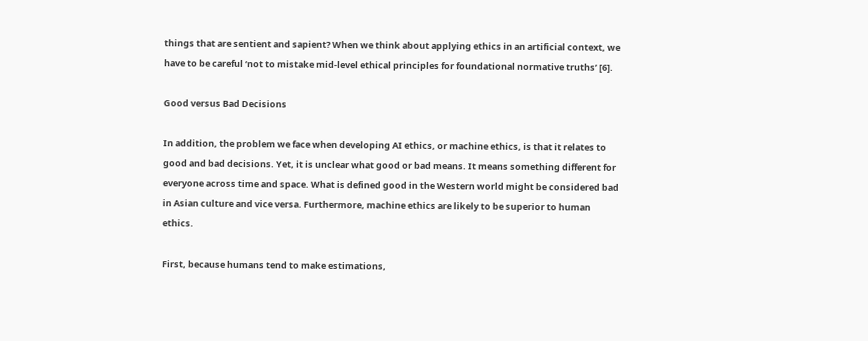things that are sentient and sapient? When we think about applying ethics in an artificial context, we have to be careful ‘not to mistake mid-level ethical principles for foundational normative truths’ [6].

Good versus Bad Decisions

In addition, the problem we face when developing AI ethics, or machine ethics, is that it relates to good and bad decisions. Yet, it is unclear what good or bad means. It means something different for everyone across time and space. What is defined good in the Western world might be considered bad in Asian culture and vice versa. Furthermore, machine ethics are likely to be superior to human ethics.

First, because humans tend to make estimations,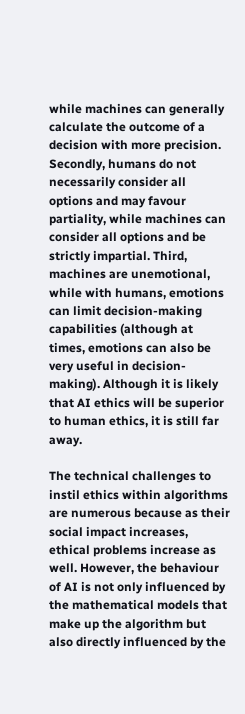while machines can generally calculate the outcome of a decision with more precision. Secondly, humans do not necessarily consider all options and may favour partiality, while machines can consider all options and be strictly impartial. Third, machines are unemotional, while with humans, emotions can limit decision-making capabilities (although at times, emotions can also be very useful in decision-making). Although it is likely that AI ethics will be superior to human ethics, it is still far away.

The technical challenges to instil ethics within algorithms are numerous because as their social impact increases, ethical problems increase as well. However, the behaviour of AI is not only influenced by the mathematical models that make up the algorithm but also directly influenced by the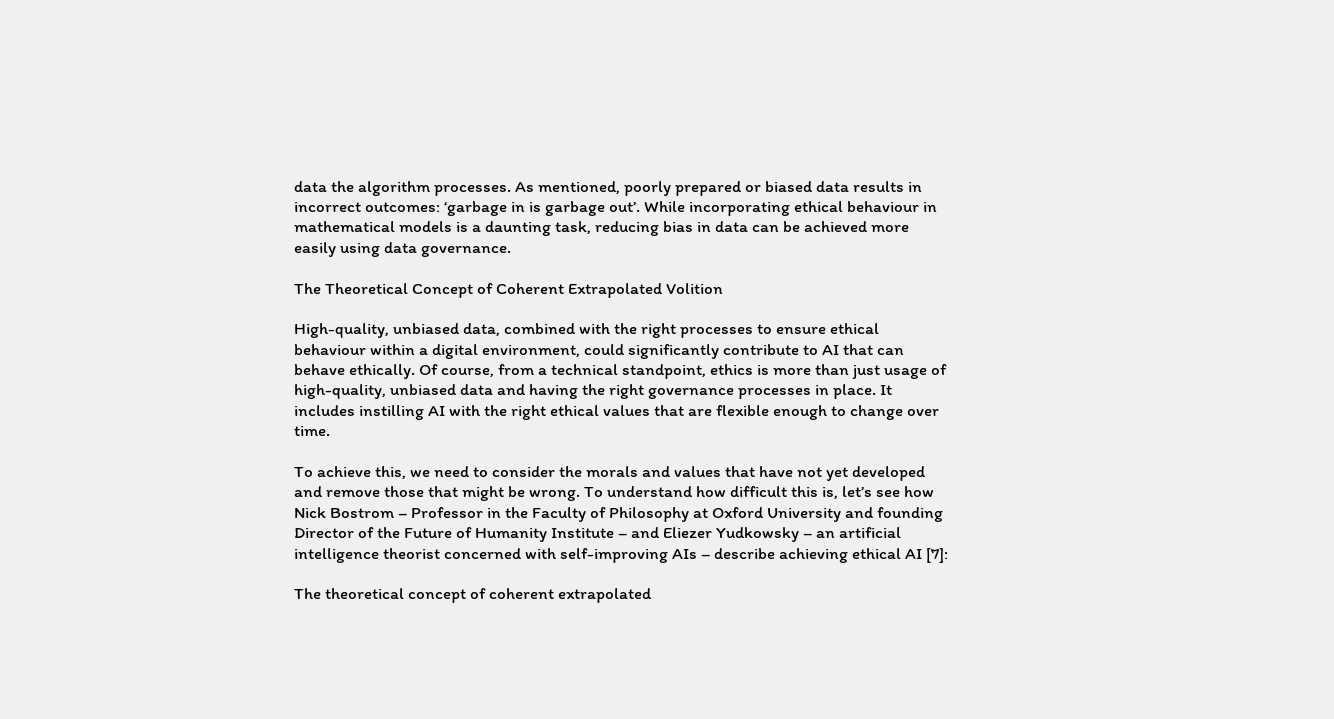data the algorithm processes. As mentioned, poorly prepared or biased data results in incorrect outcomes: ‘garbage in is garbage out’. While incorporating ethical behaviour in mathematical models is a daunting task, reducing bias in data can be achieved more easily using data governance.

The Theoretical Concept of Coherent Extrapolated Volition

High-quality, unbiased data, combined with the right processes to ensure ethical behaviour within a digital environment, could significantly contribute to AI that can behave ethically. Of course, from a technical standpoint, ethics is more than just usage of high-quality, unbiased data and having the right governance processes in place. It includes instilling AI with the right ethical values that are flexible enough to change over time.

To achieve this, we need to consider the morals and values that have not yet developed and remove those that might be wrong. To understand how difficult this is, let’s see how Nick Bostrom – Professor in the Faculty of Philosophy at Oxford University and founding Director of the Future of Humanity Institute – and Eliezer Yudkowsky – an artificial intelligence theorist concerned with self-improving AIs – describe achieving ethical AI [7]:

The theoretical concept of coherent extrapolated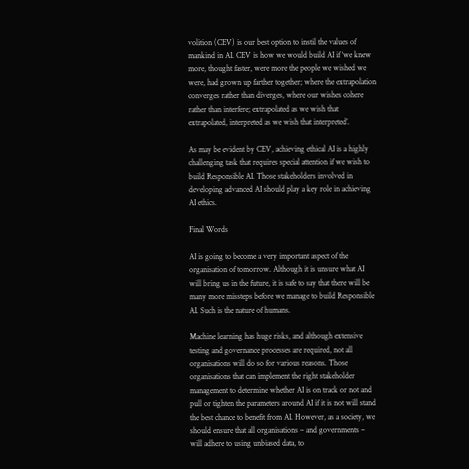volition (CEV) is our best option to instil the values of mankind in AI. CEV is how we would build AI if ‘we knew more, thought faster, were more the people we wished we were, had grown up farther together; where the extrapolation converges rather than diverges, where our wishes cohere rather than interfere; extrapolated as we wish that extrapolated, interpreted as we wish that interpreted’.

As may be evident by CEV, achieving ethical AI is a highly challenging task that requires special attention if we wish to build Responsible AI. Those stakeholders involved in developing advanced AI should play a key role in achieving AI ethics.

Final Words

AI is going to become a very important aspect of the organisation of tomorrow. Although it is unsure what AI will bring us in the future, it is safe to say that there will be many more missteps before we manage to build Responsible AI. Such is the nature of humans.

Machine learning has huge risks, and although extensive testing and governance processes are required, not all organisations will do so for various reasons. Those organisations that can implement the right stakeholder management to determine whether AI is on track or not and pull or tighten the parameters around AI if it is not will stand the best chance to benefit from AI. However, as a society, we should ensure that all organisations – and governments – will adhere to using unbiased data, to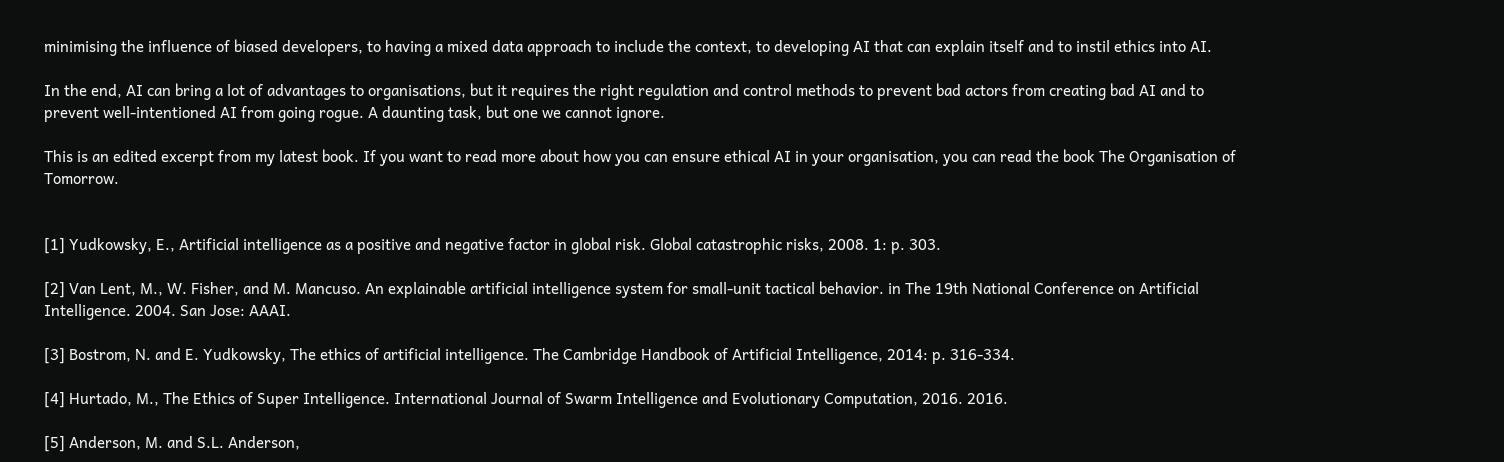minimising the influence of biased developers, to having a mixed data approach to include the context, to developing AI that can explain itself and to instil ethics into AI.

In the end, AI can bring a lot of advantages to organisations, but it requires the right regulation and control methods to prevent bad actors from creating bad AI and to prevent well-intentioned AI from going rogue. A daunting task, but one we cannot ignore.

This is an edited excerpt from my latest book. If you want to read more about how you can ensure ethical AI in your organisation, you can read the book The Organisation of Tomorrow.


[1] Yudkowsky, E., Artificial intelligence as a positive and negative factor in global risk. Global catastrophic risks, 2008. 1: p. 303.

[2] Van Lent, M., W. Fisher, and M. Mancuso. An explainable artificial intelligence system for small-unit tactical behavior. in The 19th National Conference on Artificial Intelligence. 2004. San Jose: AAAI.

[3] Bostrom, N. and E. Yudkowsky, The ethics of artificial intelligence. The Cambridge Handbook of Artificial Intelligence, 2014: p. 316-334.

[4] Hurtado, M., The Ethics of Super Intelligence. International Journal of Swarm Intelligence and Evolutionary Computation, 2016. 2016.

[5] Anderson, M. and S.L. Anderson,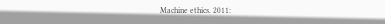Machine ethics. 2011: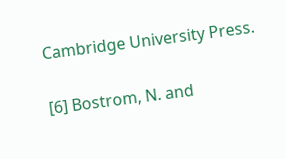Cambridge University Press.

[6] Bostrom, N. and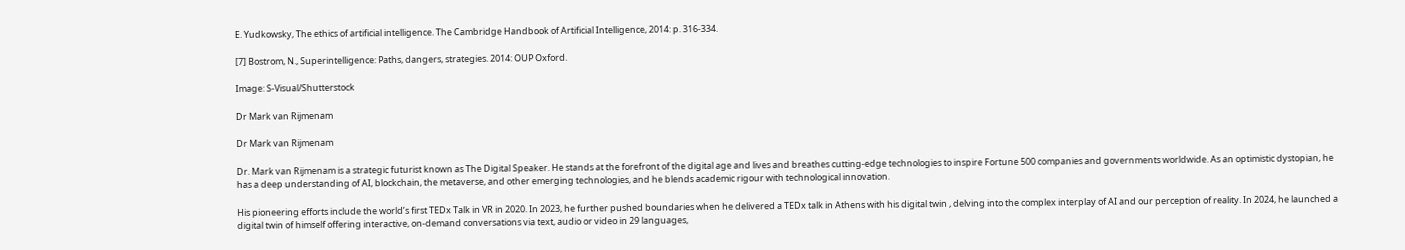E. Yudkowsky, The ethics of artificial intelligence. The Cambridge Handbook of Artificial Intelligence, 2014: p. 316-334.

[7] Bostrom, N., Superintelligence: Paths, dangers, strategies. 2014: OUP Oxford.

Image: S-Visual/Shutterstock

Dr Mark van Rijmenam

Dr Mark van Rijmenam

Dr. Mark van Rijmenam is a strategic futurist known as The Digital Speaker. He stands at the forefront of the digital age and lives and breathes cutting-edge technologies to inspire Fortune 500 companies and governments worldwide. As an optimistic dystopian, he has a deep understanding of AI, blockchain, the metaverse, and other emerging technologies, and he blends academic rigour with technological innovation.

His pioneering efforts include the world’s first TEDx Talk in VR in 2020. In 2023, he further pushed boundaries when he delivered a TEDx talk in Athens with his digital twin , delving into the complex interplay of AI and our perception of reality. In 2024, he launched a digital twin of himself offering interactive, on-demand conversations via text, audio or video in 29 languages,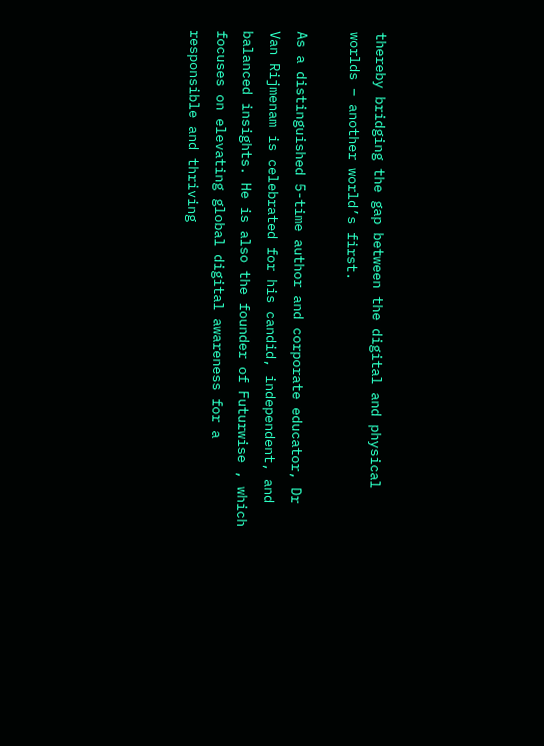thereby bridging the gap between the digital and physical worlds – another world’s first.

As a distinguished 5-time author and corporate educator, Dr Van Rijmenam is celebrated for his candid, independent, and balanced insights. He is also the founder of Futurwise , which focuses on elevating global digital awareness for a responsible and thriving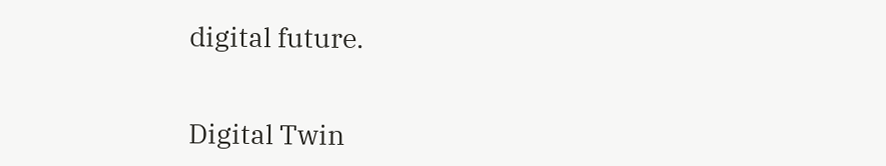digital future.


Digital Twin